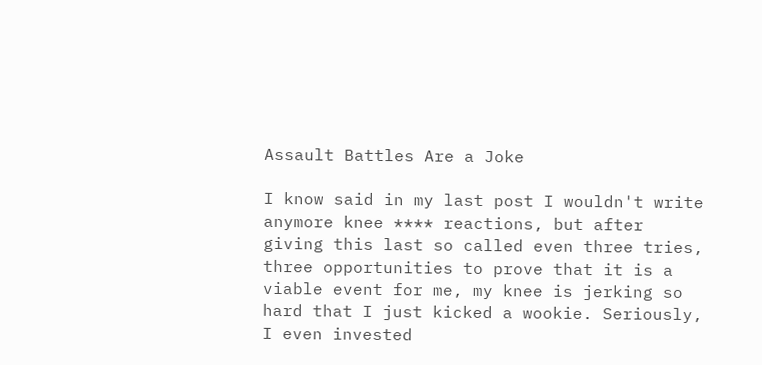Assault Battles Are a Joke

I know said in my last post I wouldn't write anymore knee **** reactions, but after giving this last so called even three tries, three opportunities to prove that it is a viable event for me, my knee is jerking so hard that I just kicked a wookie. Seriously, I even invested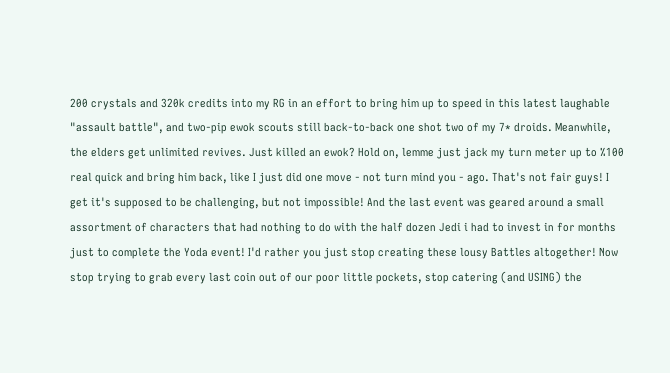200 crystals and 320k credits into my RG in an effort to bring him up to speed in this latest laughable "assault battle", and two-pip ewok scouts still back-to-back one shot two of my 7* droids. Meanwhile, the elders get unlimited revives. Just killed an ewok? Hold on, lemme just jack my turn meter up to %100 real quick and bring him back, like I just did one move - not turn mind you - ago. That's not fair guys! I get it's supposed to be challenging, but not impossible! And the last event was geared around a small assortment of characters that had nothing to do with the half dozen Jedi i had to invest in for months just to complete the Yoda event! I'd rather you just stop creating these lousy Battles altogether! Now stop trying to grab every last coin out of our poor little pockets, stop catering (and USING) the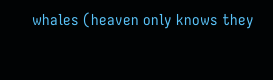whales (heaven only knows they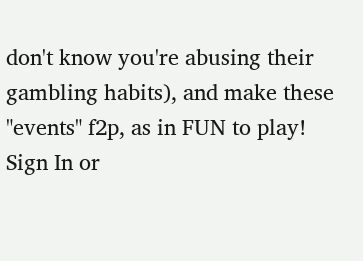don't know you're abusing their gambling habits), and make these "events" f2p, as in FUN to play!
Sign In or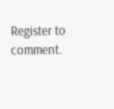Register to comment.